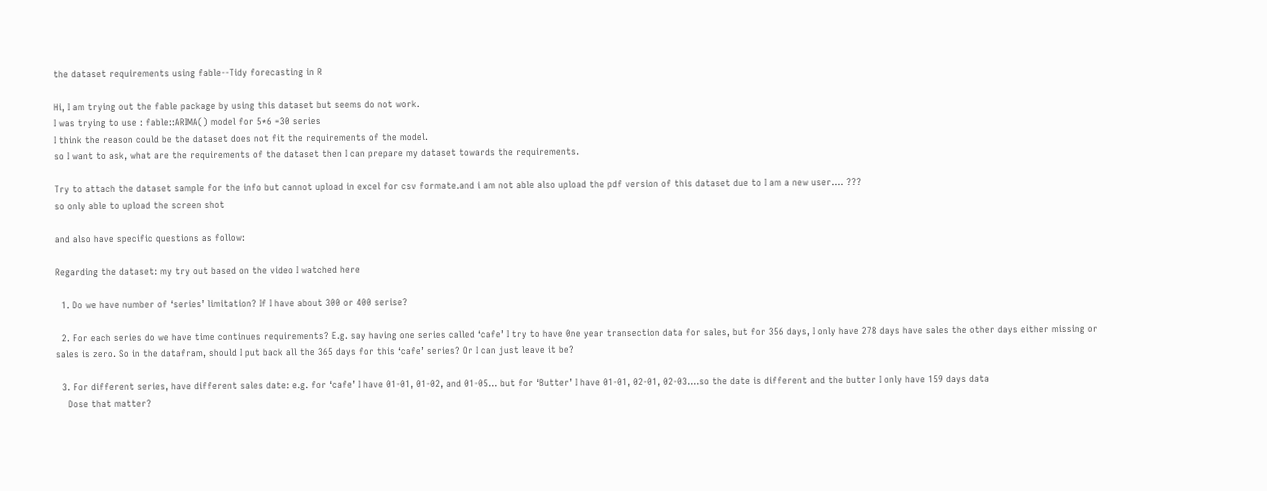the dataset requirements using fable--Tidy forecasting in R

Hi, I am trying out the fable package by using this dataset but seems do not work.
I was trying to use : fable::ARIMA() model for 5*6 =30 series
I think the reason could be the dataset does not fit the requirements of the model.
so I want to ask, what are the requirements of the dataset then I can prepare my dataset towards the requirements.

Try to attach the dataset sample for the info but cannot upload in excel for csv formate.and i am not able also upload the pdf version of this dataset due to I am a new user.... ???
so only able to upload the screen shot

and also have specific questions as follow:

Regarding the dataset: my try out based on the video I watched here

  1. Do we have number of ‘series’ limitation? If I have about 300 or 400 serise?

  2. For each series do we have time continues requirements? E.g. say having one series called ‘cafe’ I try to have 0ne year transection data for sales, but for 356 days, I only have 278 days have sales the other days either missing or sales is zero. So in the datafram, should I put back all the 365 days for this ‘cafe’ series? Or I can just leave it be?

  3. For different series, have different sales date: e.g. for ‘cafe’ I have 01-01, 01-02, and 01-05… but for ‘Butter’ I have 01-01, 02-01, 02-03….so the date is different and the butter I only have 159 days data
    Dose that matter?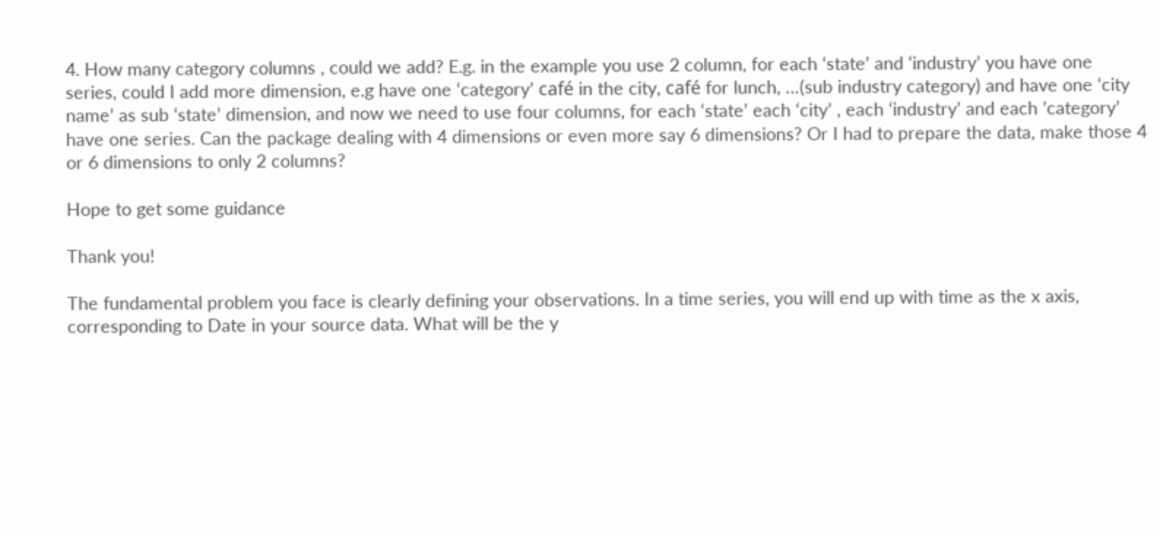4. How many category columns , could we add? E.g. in the example you use 2 column, for each ‘state’ and ‘industry’ you have one series, could I add more dimension, e.g have one ‘category’ café in the city, café for lunch, …(sub industry category) and have one ‘city name’ as sub ‘state’ dimension, and now we need to use four columns, for each ‘state’ each ‘city’ , each ‘industry’ and each ’category’ have one series. Can the package dealing with 4 dimensions or even more say 6 dimensions? Or I had to prepare the data, make those 4 or 6 dimensions to only 2 columns?

Hope to get some guidance

Thank you!

The fundamental problem you face is clearly defining your observations. In a time series, you will end up with time as the x axis, corresponding to Date in your source data. What will be the y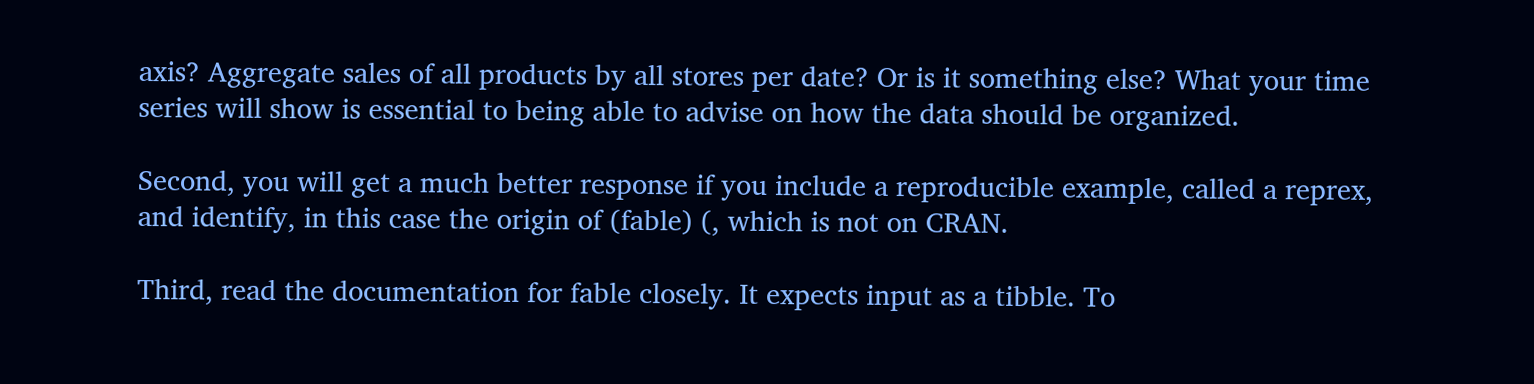axis? Aggregate sales of all products by all stores per date? Or is it something else? What your time series will show is essential to being able to advise on how the data should be organized.

Second, you will get a much better response if you include a reproducible example, called a reprex, and identify, in this case the origin of (fable) (, which is not on CRAN.

Third, read the documentation for fable closely. It expects input as a tibble. To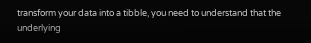transform your data into a tibble, you need to understand that the underlying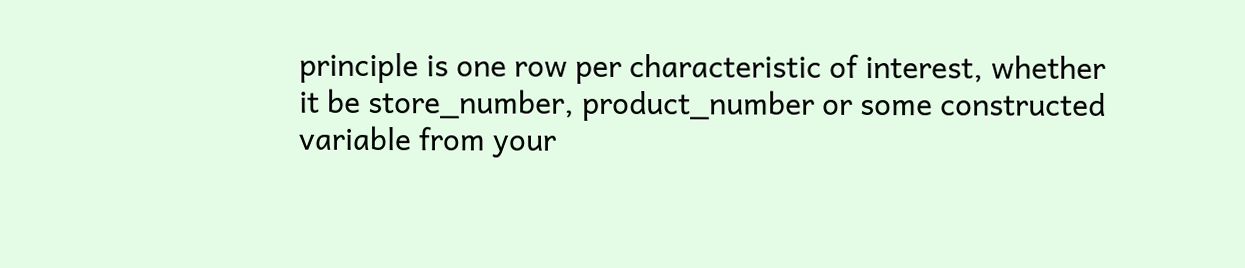principle is one row per characteristic of interest, whether it be store_number, product_number or some constructed variable from your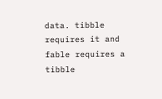data. tibble requires it and fable requires a tibble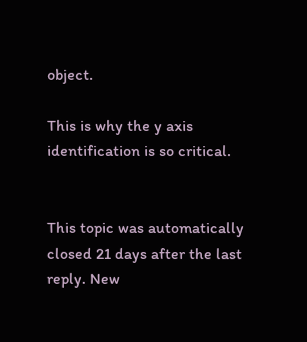object.

This is why the y axis identification is so critical.


This topic was automatically closed 21 days after the last reply. New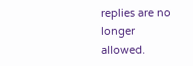replies are no longer allowed.